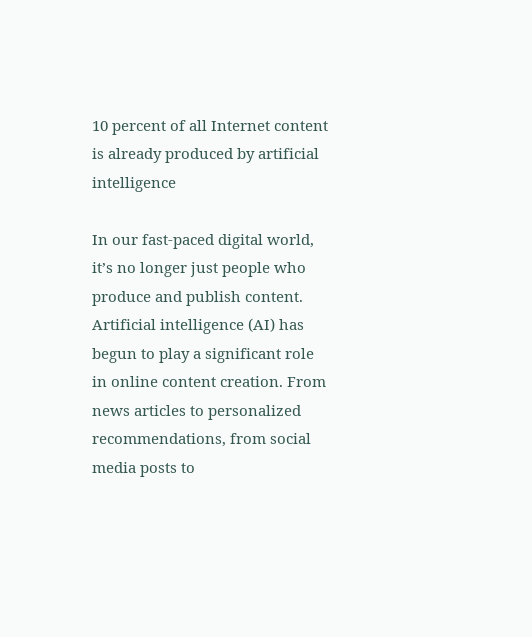10 percent of all Internet content is already produced by artificial intelligence

In our fast-paced digital world, it’s no longer just people who produce and publish content. Artificial intelligence (AI) has begun to play a significant role in online content creation. From news articles to personalized recommendations, from social media posts to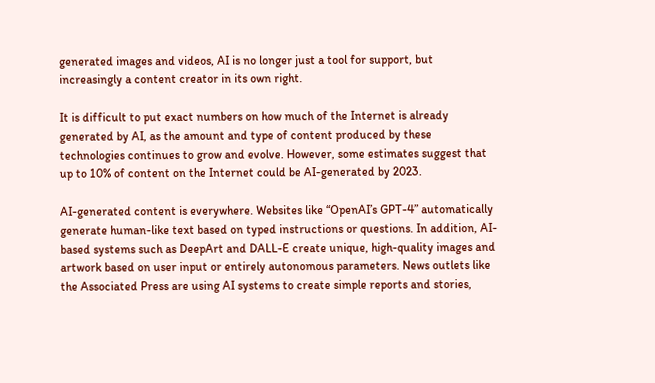generated images and videos, AI is no longer just a tool for support, but increasingly a content creator in its own right.

It is difficult to put exact numbers on how much of the Internet is already generated by AI, as the amount and type of content produced by these technologies continues to grow and evolve. However, some estimates suggest that up to 10% of content on the Internet could be AI-generated by 2023.

AI-generated content is everywhere. Websites like “OpenAI’s GPT-4” automatically generate human-like text based on typed instructions or questions. In addition, AI-based systems such as DeepArt and DALL-E create unique, high-quality images and artwork based on user input or entirely autonomous parameters. News outlets like the Associated Press are using AI systems to create simple reports and stories,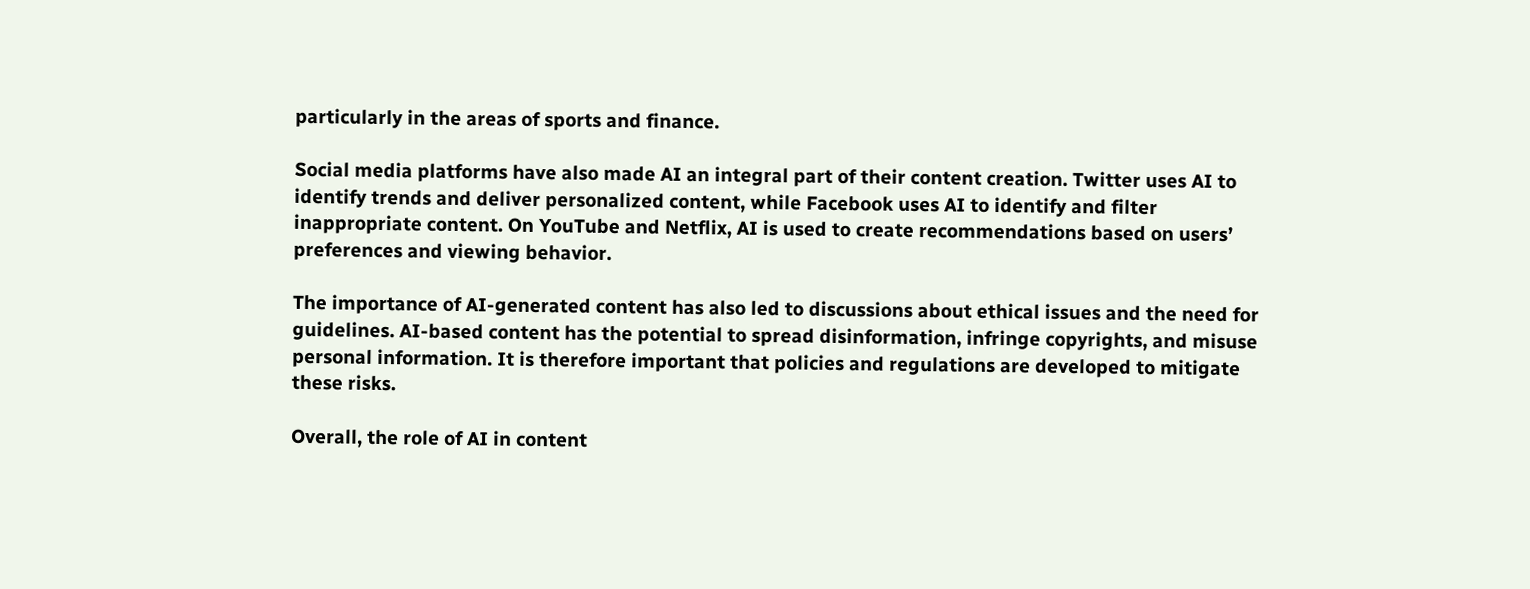particularly in the areas of sports and finance.

Social media platforms have also made AI an integral part of their content creation. Twitter uses AI to identify trends and deliver personalized content, while Facebook uses AI to identify and filter inappropriate content. On YouTube and Netflix, AI is used to create recommendations based on users’ preferences and viewing behavior.

The importance of AI-generated content has also led to discussions about ethical issues and the need for guidelines. AI-based content has the potential to spread disinformation, infringe copyrights, and misuse personal information. It is therefore important that policies and regulations are developed to mitigate these risks.

Overall, the role of AI in content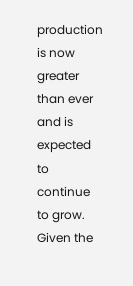production is now greater than ever and is expected to continue to grow. Given the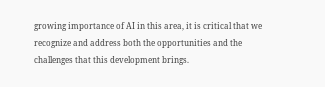growing importance of AI in this area, it is critical that we recognize and address both the opportunities and the challenges that this development brings.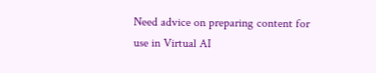Need advice on preparing content for use in Virtual AI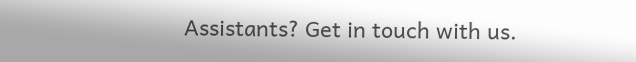Assistants? Get in touch with us.